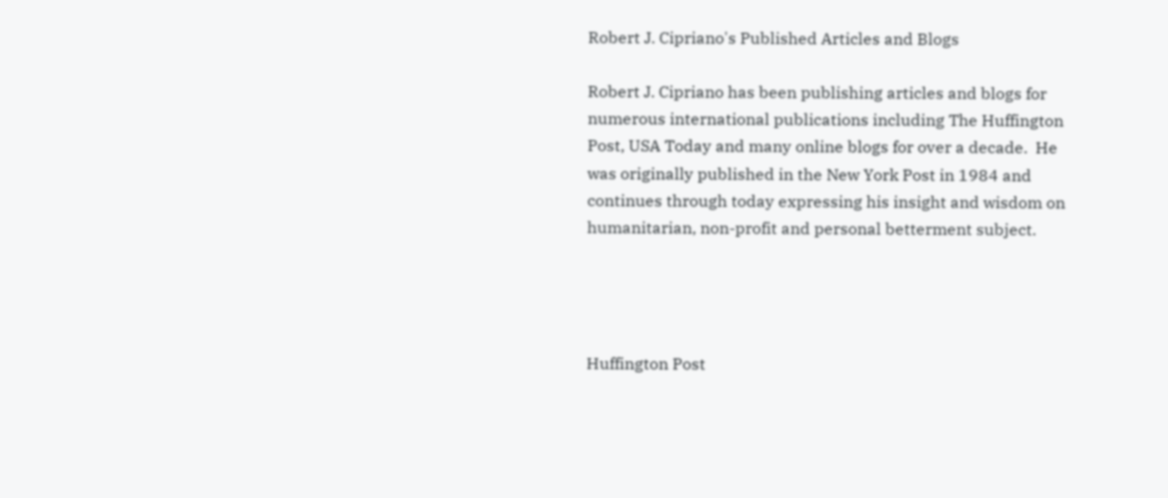Robert J. Cipriano's Published Articles and Blogs

Robert J. Cipriano has been publishing articles and blogs for numerous international publications including The Huffington Post, USA Today and many online blogs for over a decade.  He was originally published in the New York Post in 1984 and continues through today expressing his insight and wisdom on humanitarian, non-profit and personal betterment subject.




Huffington Post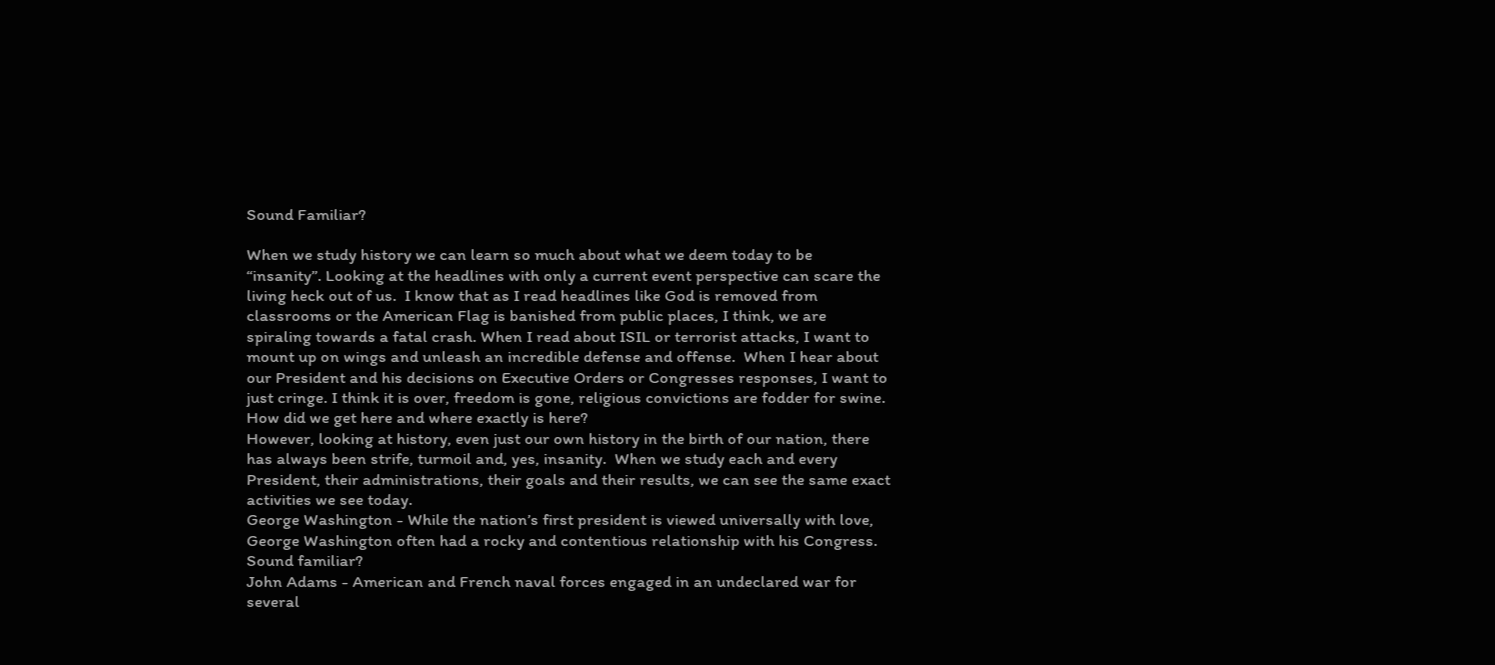Sound Familiar?

When we study history we can learn so much about what we deem today to be “insanity”. Looking at the headlines with only a current event perspective can scare the living heck out of us.  I know that as I read headlines like God is removed from classrooms or the American Flag is banished from public places, I think, we are spiraling towards a fatal crash. When I read about ISIL or terrorist attacks, I want to mount up on wings and unleash an incredible defense and offense.  When I hear about our President and his decisions on Executive Orders or Congresses responses, I want to just cringe. I think it is over, freedom is gone, religious convictions are fodder for swine.  How did we get here and where exactly is here?
However, looking at history, even just our own history in the birth of our nation, there has always been strife, turmoil and, yes, insanity.  When we study each and every President, their administrations, their goals and their results, we can see the same exact activities we see today.
George Washington - While the nation’s first president is viewed universally with love, George Washington often had a rocky and contentious relationship with his Congress. Sound familiar?
John Adams - American and French naval forces engaged in an undeclared war for several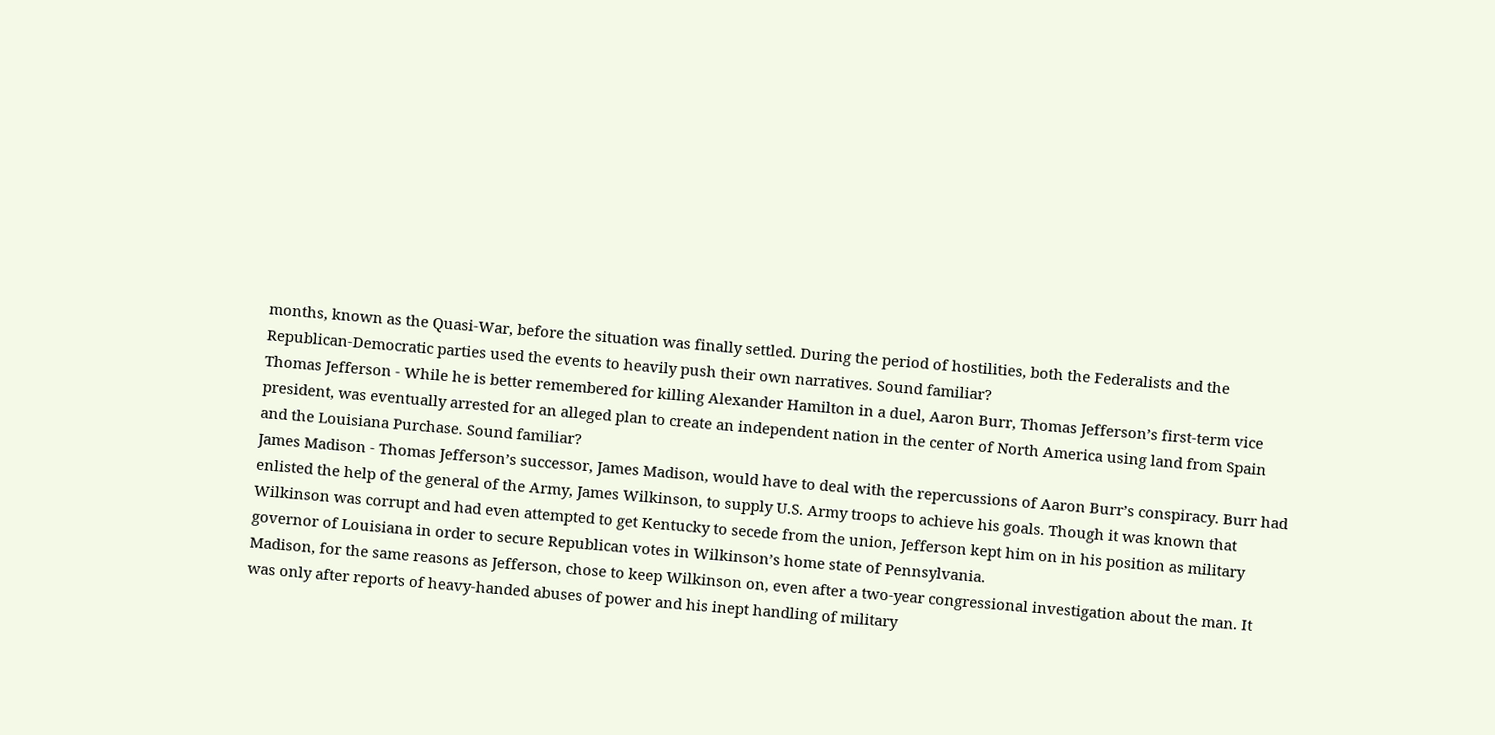months, known as the Quasi-War, before the situation was finally settled. During the period of hostilities, both the Federalists and the Republican-Democratic parties used the events to heavily push their own narratives. Sound familiar?
Thomas Jefferson - While he is better remembered for killing Alexander Hamilton in a duel, Aaron Burr, Thomas Jefferson’s first-term vice president, was eventually arrested for an alleged plan to create an independent nation in the center of North America using land from Spain and the Louisiana Purchase. Sound familiar?
James Madison - Thomas Jefferson’s successor, James Madison, would have to deal with the repercussions of Aaron Burr’s conspiracy. Burr had enlisted the help of the general of the Army, James Wilkinson, to supply U.S. Army troops to achieve his goals. Though it was known that Wilkinson was corrupt and had even attempted to get Kentucky to secede from the union, Jefferson kept him on in his position as military governor of Louisiana in order to secure Republican votes in Wilkinson’s home state of Pennsylvania.
Madison, for the same reasons as Jefferson, chose to keep Wilkinson on, even after a two-year congressional investigation about the man. It was only after reports of heavy-handed abuses of power and his inept handling of military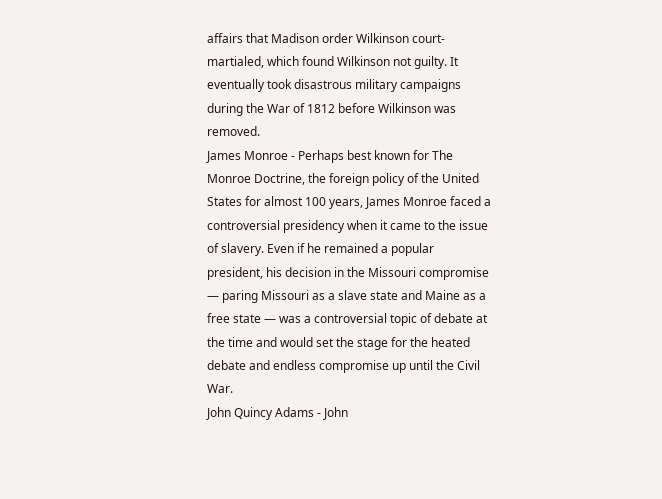affairs that Madison order Wilkinson court-martialed, which found Wilkinson not guilty. It eventually took disastrous military campaigns during the War of 1812 before Wilkinson was removed.
James Monroe - Perhaps best known for The Monroe Doctrine, the foreign policy of the United States for almost 100 years, James Monroe faced a controversial presidency when it came to the issue of slavery. Even if he remained a popular president, his decision in the Missouri compromise — paring Missouri as a slave state and Maine as a free state — was a controversial topic of debate at the time and would set the stage for the heated debate and endless compromise up until the Civil War.
John Quincy Adams - John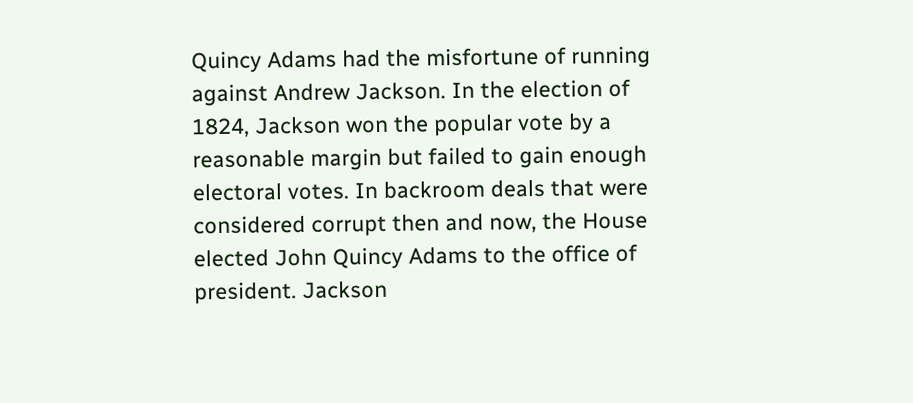Quincy Adams had the misfortune of running against Andrew Jackson. In the election of 1824, Jackson won the popular vote by a reasonable margin but failed to gain enough electoral votes. In backroom deals that were considered corrupt then and now, the House elected John Quincy Adams to the office of president. Jackson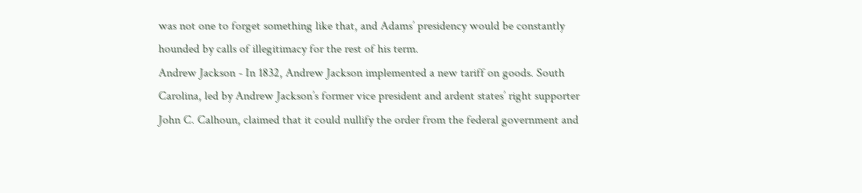was not one to forget something like that, and Adams’ presidency would be constantly hounded by calls of illegitimacy for the rest of his term.
Andrew Jackson - In 1832, Andrew Jackson implemented a new tariff on goods. South Carolina, led by Andrew Jackson’s former vice president and ardent states’ right supporter John C. Calhoun, claimed that it could nullify the order from the federal government and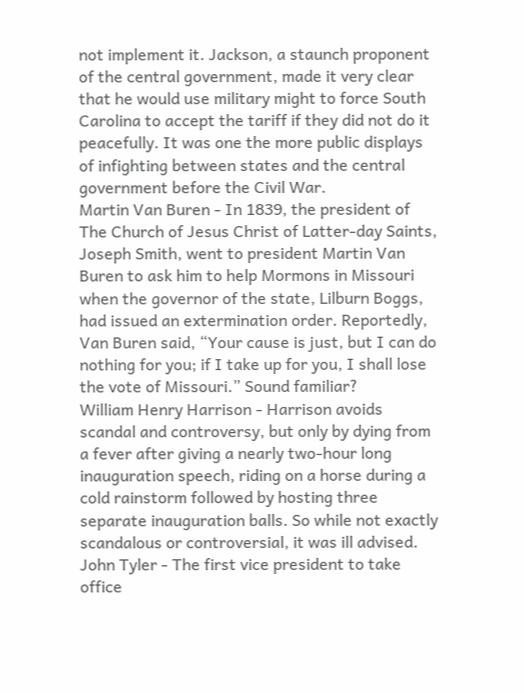not implement it. Jackson, a staunch proponent of the central government, made it very clear that he would use military might to force South Carolina to accept the tariff if they did not do it peacefully. It was one the more public displays of infighting between states and the central government before the Civil War.
Martin Van Buren - In 1839, the president of The Church of Jesus Christ of Latter-day Saints, Joseph Smith, went to president Martin Van Buren to ask him to help Mormons in Missouri when the governor of the state, Lilburn Boggs, had issued an extermination order. Reportedly, Van Buren said, “Your cause is just, but I can do nothing for you; if I take up for you, I shall lose the vote of Missouri.” Sound familiar?
William Henry Harrison - Harrison avoids scandal and controversy, but only by dying from a fever after giving a nearly two-hour long inauguration speech, riding on a horse during a cold rainstorm followed by hosting three separate inauguration balls. So while not exactly scandalous or controversial, it was ill advised.
John Tyler - The first vice president to take office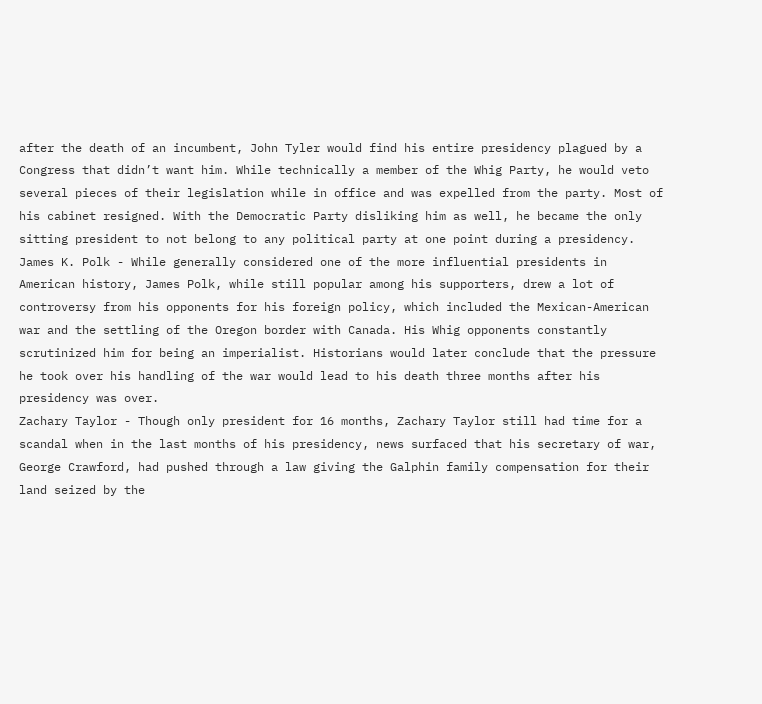after the death of an incumbent, John Tyler would find his entire presidency plagued by a Congress that didn’t want him. While technically a member of the Whig Party, he would veto several pieces of their legislation while in office and was expelled from the party. Most of his cabinet resigned. With the Democratic Party disliking him as well, he became the only sitting president to not belong to any political party at one point during a presidency.
James K. Polk - While generally considered one of the more influential presidents in American history, James Polk, while still popular among his supporters, drew a lot of controversy from his opponents for his foreign policy, which included the Mexican-American war and the settling of the Oregon border with Canada. His Whig opponents constantly scrutinized him for being an imperialist. Historians would later conclude that the pressure he took over his handling of the war would lead to his death three months after his presidency was over.
Zachary Taylor - Though only president for 16 months, Zachary Taylor still had time for a scandal when in the last months of his presidency, news surfaced that his secretary of war, George Crawford, had pushed through a law giving the Galphin family compensation for their land seized by the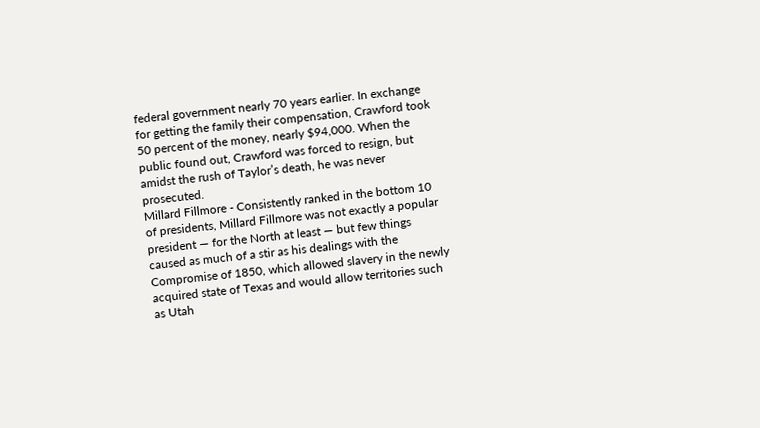federal government nearly 70 years earlier. In exchange for getting the family their compensation, Crawford took 50 percent of the money, nearly $94,000. When the public found out, Crawford was forced to resign, but amidst the rush of Taylor’s death, he was never prosecuted.
Millard Fillmore - Consistently ranked in the bottom 10 of presidents, Millard Fillmore was not exactly a popular president — for the North at least — but few things caused as much of a stir as his dealings with the Compromise of 1850, which allowed slavery in the newly acquired state of Texas and would allow territories such as Utah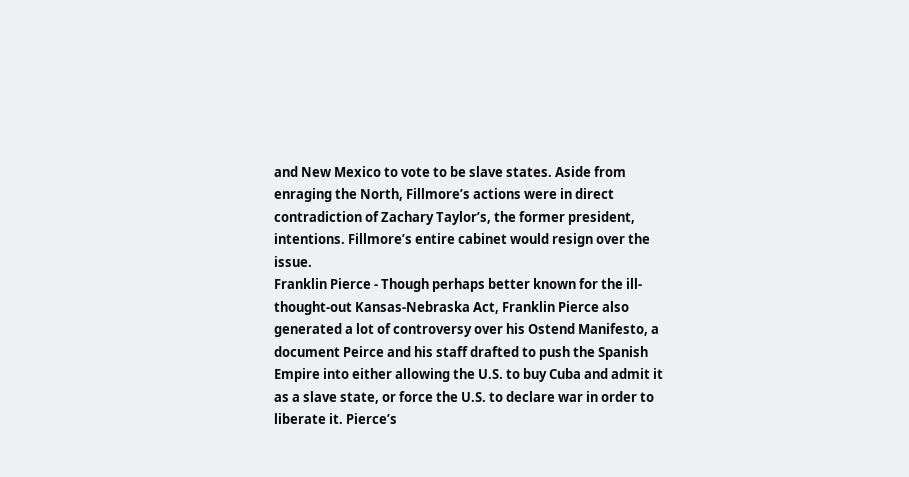and New Mexico to vote to be slave states. Aside from enraging the North, Fillmore’s actions were in direct contradiction of Zachary Taylor’s, the former president, intentions. Fillmore’s entire cabinet would resign over the issue.
Franklin Pierce - Though perhaps better known for the ill-thought-out Kansas-Nebraska Act, Franklin Pierce also generated a lot of controversy over his Ostend Manifesto, a document Peirce and his staff drafted to push the Spanish Empire into either allowing the U.S. to buy Cuba and admit it as a slave state, or force the U.S. to declare war in order to liberate it. Pierce’s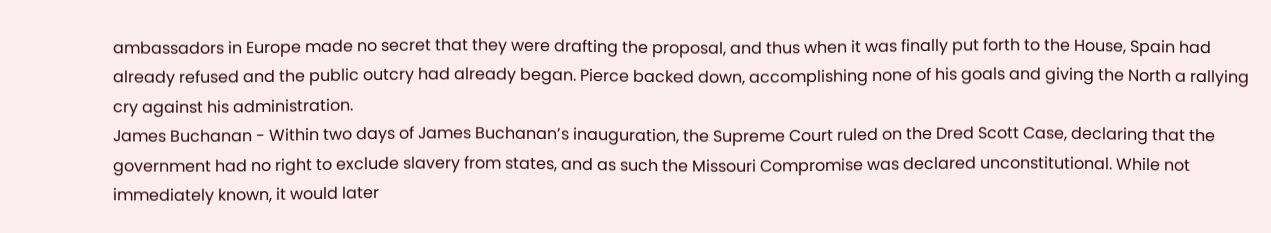ambassadors in Europe made no secret that they were drafting the proposal, and thus when it was finally put forth to the House, Spain had already refused and the public outcry had already began. Pierce backed down, accomplishing none of his goals and giving the North a rallying cry against his administration.
James Buchanan - Within two days of James Buchanan’s inauguration, the Supreme Court ruled on the Dred Scott Case, declaring that the government had no right to exclude slavery from states, and as such the Missouri Compromise was declared unconstitutional. While not immediately known, it would later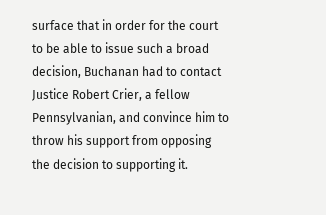surface that in order for the court to be able to issue such a broad decision, Buchanan had to contact Justice Robert Crier, a fellow Pennsylvanian, and convince him to throw his support from opposing the decision to supporting it.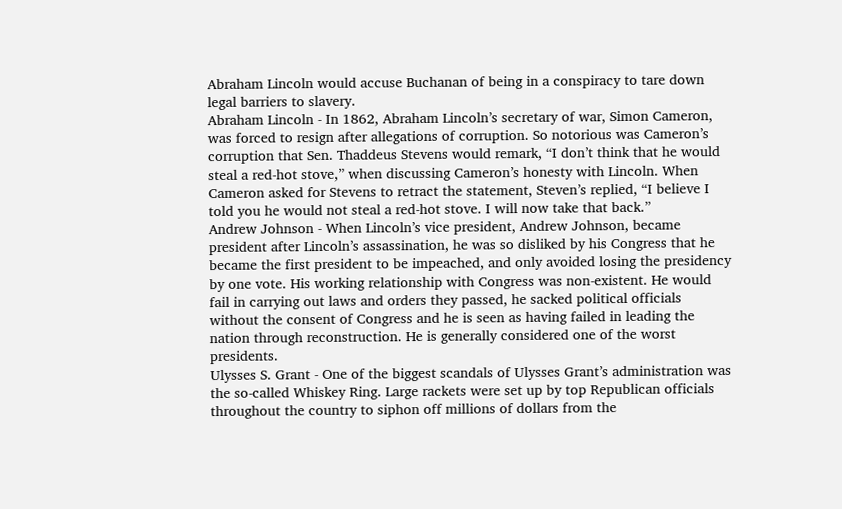Abraham Lincoln would accuse Buchanan of being in a conspiracy to tare down legal barriers to slavery.
Abraham Lincoln - In 1862, Abraham Lincoln’s secretary of war, Simon Cameron, was forced to resign after allegations of corruption. So notorious was Cameron’s corruption that Sen. Thaddeus Stevens would remark, “I don’t think that he would steal a red-hot stove,” when discussing Cameron’s honesty with Lincoln. When Cameron asked for Stevens to retract the statement, Steven’s replied, “I believe I told you he would not steal a red-hot stove. I will now take that back.”
Andrew Johnson - When Lincoln’s vice president, Andrew Johnson, became president after Lincoln’s assassination, he was so disliked by his Congress that he became the first president to be impeached, and only avoided losing the presidency by one vote. His working relationship with Congress was non-existent. He would fail in carrying out laws and orders they passed, he sacked political officials without the consent of Congress and he is seen as having failed in leading the nation through reconstruction. He is generally considered one of the worst presidents.
Ulysses S. Grant - One of the biggest scandals of Ulysses Grant’s administration was the so-called Whiskey Ring. Large rackets were set up by top Republican officials throughout the country to siphon off millions of dollars from the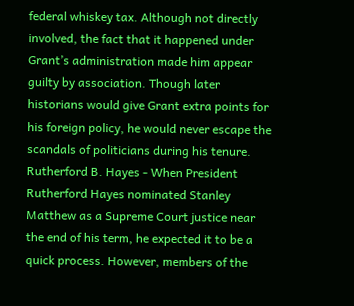federal whiskey tax. Although not directly involved, the fact that it happened under Grant’s administration made him appear guilty by association. Though later historians would give Grant extra points for his foreign policy, he would never escape the scandals of politicians during his tenure.
Rutherford B. Hayes - When President Rutherford Hayes nominated Stanley Matthew as a Supreme Court justice near the end of his term, he expected it to be a quick process. However, members of the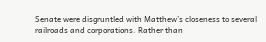Senate were disgruntled with Matthew’s closeness to several railroads and corporations. Rather than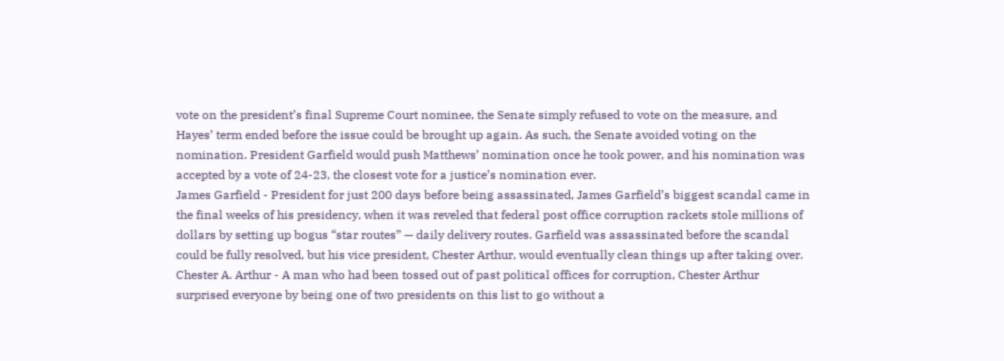vote on the president’s final Supreme Court nominee, the Senate simply refused to vote on the measure, and Hayes’ term ended before the issue could be brought up again. As such, the Senate avoided voting on the nomination. President Garfield would push Matthews’ nomination once he took power, and his nomination was accepted by a vote of 24-23, the closest vote for a justice’s nomination ever.
James Garfield - President for just 200 days before being assassinated, James Garfield’s biggest scandal came in the final weeks of his presidency, when it was reveled that federal post office corruption rackets stole millions of dollars by setting up bogus “star routes” — daily delivery routes. Garfield was assassinated before the scandal could be fully resolved, but his vice president, Chester Arthur, would eventually clean things up after taking over.
Chester A. Arthur - A man who had been tossed out of past political offices for corruption, Chester Arthur surprised everyone by being one of two presidents on this list to go without a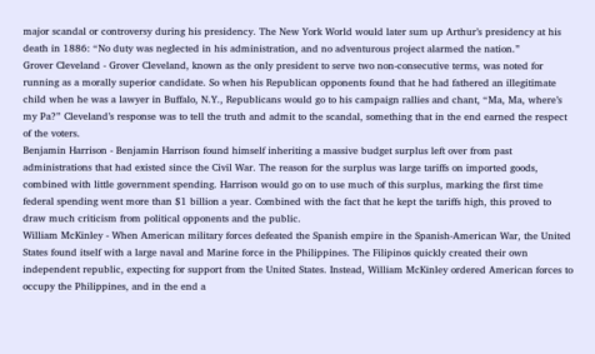major scandal or controversy during his presidency. The New York World would later sum up Arthur’s presidency at his death in 1886: “No duty was neglected in his administration, and no adventurous project alarmed the nation.”
Grover Cleveland - Grover Cleveland, known as the only president to serve two non-consecutive terms, was noted for running as a morally superior candidate. So when his Republican opponents found that he had fathered an illegitimate child when he was a lawyer in Buffalo, N.Y., Republicans would go to his campaign rallies and chant, “Ma, Ma, where’s my Pa?” Cleveland’s response was to tell the truth and admit to the scandal, something that in the end earned the respect of the voters.
Benjamin Harrison - Benjamin Harrison found himself inheriting a massive budget surplus left over from past administrations that had existed since the Civil War. The reason for the surplus was large tariffs on imported goods, combined with little government spending. Harrison would go on to use much of this surplus, marking the first time federal spending went more than $1 billion a year. Combined with the fact that he kept the tariffs high, this proved to draw much criticism from political opponents and the public.
William McKinley - When American military forces defeated the Spanish empire in the Spanish-American War, the United States found itself with a large naval and Marine force in the Philippines. The Filipinos quickly created their own independent republic, expecting for support from the United States. Instead, William McKinley ordered American forces to occupy the Philippines, and in the end a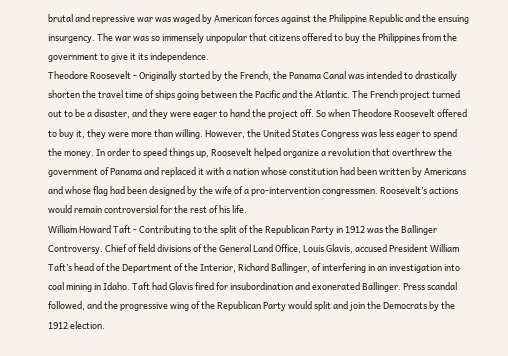brutal and repressive war was waged by American forces against the Philippine Republic and the ensuing insurgency. The war was so immensely unpopular that citizens offered to buy the Philippines from the government to give it its independence.
Theodore Roosevelt - Originally started by the French, the Panama Canal was intended to drastically shorten the travel time of ships going between the Pacific and the Atlantic. The French project turned out to be a disaster, and they were eager to hand the project off. So when Theodore Roosevelt offered to buy it, they were more than willing. However, the United States Congress was less eager to spend the money. In order to speed things up, Roosevelt helped organize a revolution that overthrew the government of Panama and replaced it with a nation whose constitution had been written by Americans and whose flag had been designed by the wife of a pro-intervention congressmen. Roosevelt’s actions would remain controversial for the rest of his life.
William Howard Taft - Contributing to the split of the Republican Party in 1912 was the Ballinger Controversy. Chief of field divisions of the General Land Office, Louis Glavis, accused President William Taft’s head of the Department of the Interior, Richard Ballinger, of interfering in an investigation into coal mining in Idaho. Taft had Glavis fired for insubordination and exonerated Ballinger. Press scandal followed, and the progressive wing of the Republican Party would split and join the Democrats by the 1912 election.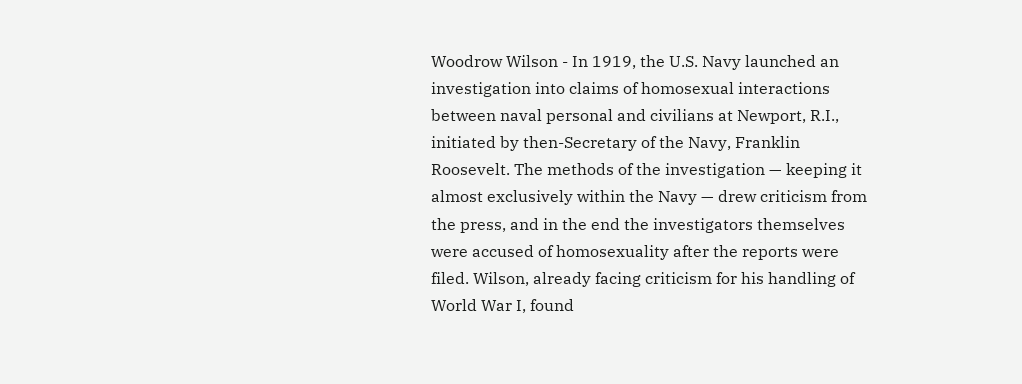Woodrow Wilson - In 1919, the U.S. Navy launched an investigation into claims of homosexual interactions between naval personal and civilians at Newport, R.I., initiated by then-Secretary of the Navy, Franklin Roosevelt. The methods of the investigation — keeping it almost exclusively within the Navy — drew criticism from the press, and in the end the investigators themselves were accused of homosexuality after the reports were filed. Wilson, already facing criticism for his handling of World War I, found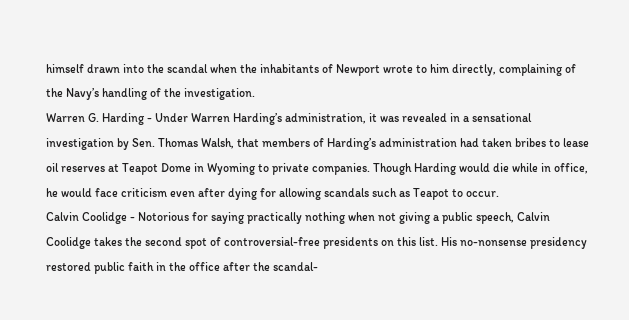himself drawn into the scandal when the inhabitants of Newport wrote to him directly, complaining of the Navy’s handling of the investigation.
Warren G. Harding - Under Warren Harding’s administration, it was revealed in a sensational investigation by Sen. Thomas Walsh, that members of Harding’s administration had taken bribes to lease oil reserves at Teapot Dome in Wyoming to private companies. Though Harding would die while in office, he would face criticism even after dying for allowing scandals such as Teapot to occur.
Calvin Coolidge - Notorious for saying practically nothing when not giving a public speech, Calvin Coolidge takes the second spot of controversial-free presidents on this list. His no-nonsense presidency restored public faith in the office after the scandal-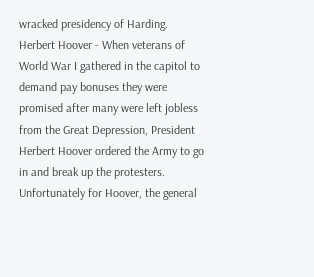wracked presidency of Harding.
Herbert Hoover - When veterans of World War I gathered in the capitol to demand pay bonuses they were promised after many were left jobless from the Great Depression, President Herbert Hoover ordered the Army to go in and break up the protesters. Unfortunately for Hoover, the general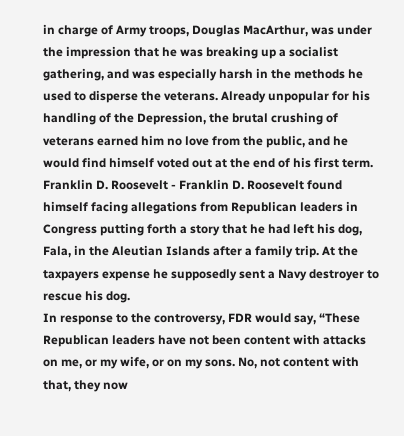in charge of Army troops, Douglas MacArthur, was under the impression that he was breaking up a socialist gathering, and was especially harsh in the methods he used to disperse the veterans. Already unpopular for his handling of the Depression, the brutal crushing of veterans earned him no love from the public, and he would find himself voted out at the end of his first term.
Franklin D. Roosevelt - Franklin D. Roosevelt found himself facing allegations from Republican leaders in Congress putting forth a story that he had left his dog, Fala, in the Aleutian Islands after a family trip. At the taxpayers expense he supposedly sent a Navy destroyer to rescue his dog.
In response to the controversy, FDR would say, “These Republican leaders have not been content with attacks on me, or my wife, or on my sons. No, not content with that, they now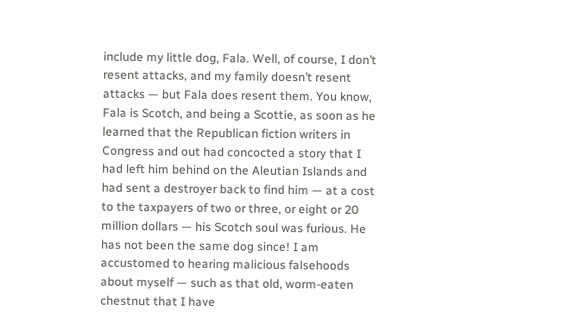include my little dog, Fala. Well, of course, I don’t resent attacks, and my family doesn’t resent attacks — but Fala does resent them. You know, Fala is Scotch, and being a Scottie, as soon as he learned that the Republican fiction writers in Congress and out had concocted a story that I had left him behind on the Aleutian Islands and had sent a destroyer back to find him — at a cost to the taxpayers of two or three, or eight or 20 million dollars — his Scotch soul was furious. He has not been the same dog since! I am accustomed to hearing malicious falsehoods about myself — such as that old, worm-eaten chestnut that I have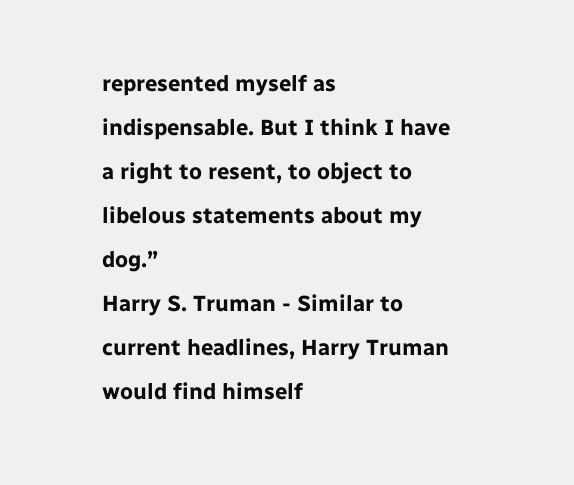represented myself as indispensable. But I think I have a right to resent, to object to libelous statements about my dog.”
Harry S. Truman - Similar to current headlines, Harry Truman would find himself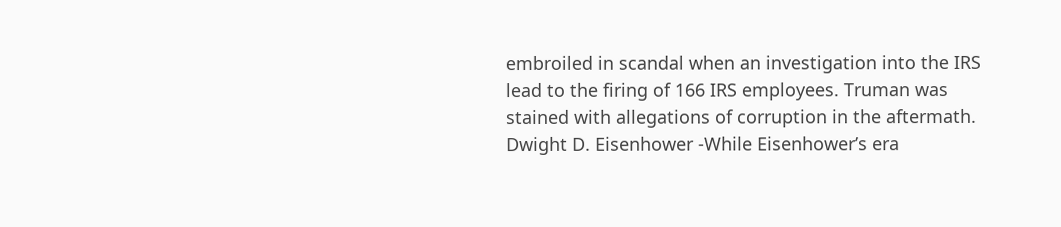embroiled in scandal when an investigation into the IRS lead to the firing of 166 IRS employees. Truman was stained with allegations of corruption in the aftermath.
Dwight D. Eisenhower -While Eisenhower’s era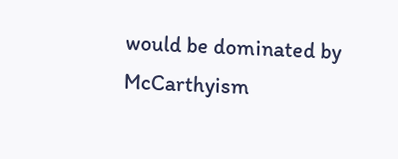would be dominated by McCarthyism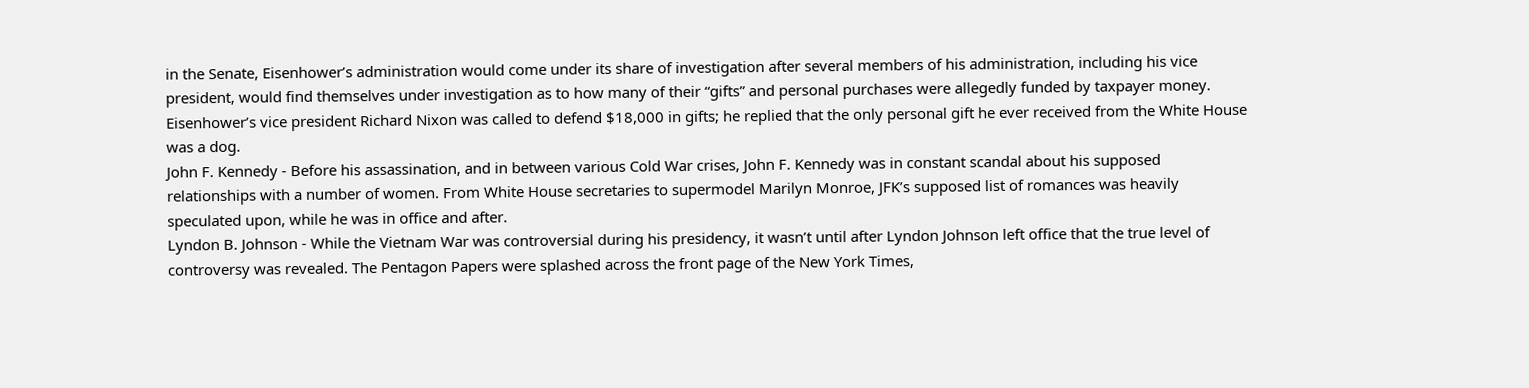in the Senate, Eisenhower’s administration would come under its share of investigation after several members of his administration, including his vice president, would find themselves under investigation as to how many of their “gifts” and personal purchases were allegedly funded by taxpayer money. Eisenhower’s vice president Richard Nixon was called to defend $18,000 in gifts; he replied that the only personal gift he ever received from the White House was a dog.
John F. Kennedy - Before his assassination, and in between various Cold War crises, John F. Kennedy was in constant scandal about his supposed relationships with a number of women. From White House secretaries to supermodel Marilyn Monroe, JFK’s supposed list of romances was heavily speculated upon, while he was in office and after.
Lyndon B. Johnson - While the Vietnam War was controversial during his presidency, it wasn’t until after Lyndon Johnson left office that the true level of controversy was revealed. The Pentagon Papers were splashed across the front page of the New York Times,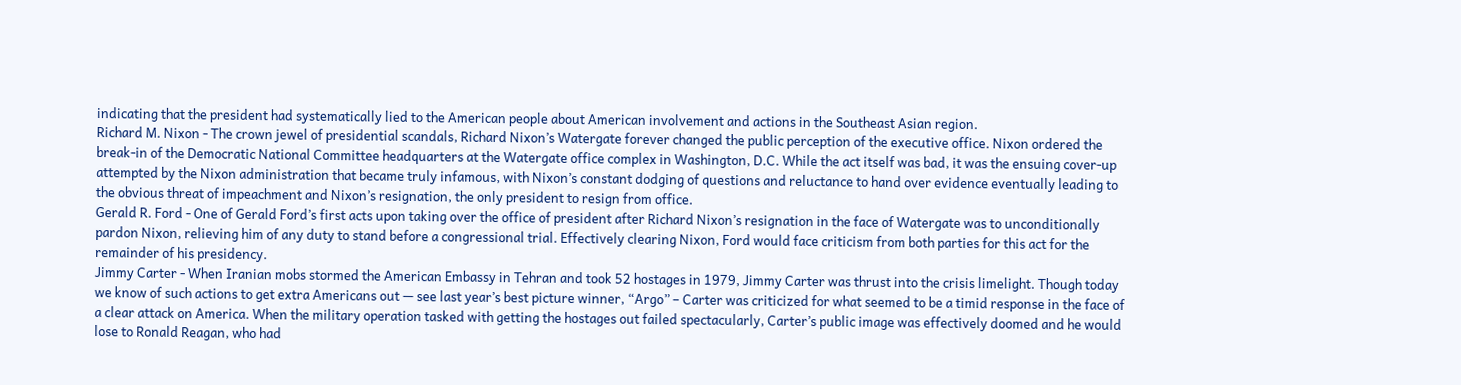indicating that the president had systematically lied to the American people about American involvement and actions in the Southeast Asian region.
Richard M. Nixon - The crown jewel of presidential scandals, Richard Nixon’s Watergate forever changed the public perception of the executive office. Nixon ordered the break-in of the Democratic National Committee headquarters at the Watergate office complex in Washington, D.C. While the act itself was bad, it was the ensuing cover-up attempted by the Nixon administration that became truly infamous, with Nixon’s constant dodging of questions and reluctance to hand over evidence eventually leading to the obvious threat of impeachment and Nixon’s resignation, the only president to resign from office.
Gerald R. Ford - One of Gerald Ford’s first acts upon taking over the office of president after Richard Nixon’s resignation in the face of Watergate was to unconditionally pardon Nixon, relieving him of any duty to stand before a congressional trial. Effectively clearing Nixon, Ford would face criticism from both parties for this act for the remainder of his presidency.
Jimmy Carter - When Iranian mobs stormed the American Embassy in Tehran and took 52 hostages in 1979, Jimmy Carter was thrust into the crisis limelight. Though today we know of such actions to get extra Americans out — see last year’s best picture winner, “Argo” – Carter was criticized for what seemed to be a timid response in the face of a clear attack on America. When the military operation tasked with getting the hostages out failed spectacularly, Carter’s public image was effectively doomed and he would lose to Ronald Reagan, who had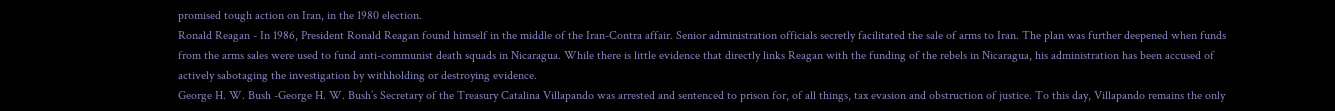promised tough action on Iran, in the 1980 election.
Ronald Reagan - In 1986, President Ronald Reagan found himself in the middle of the Iran-Contra affair. Senior administration officials secretly facilitated the sale of arms to Iran. The plan was further deepened when funds from the arms sales were used to fund anti-communist death squads in Nicaragua. While there is little evidence that directly links Reagan with the funding of the rebels in Nicaragua, his administration has been accused of actively sabotaging the investigation by withholding or destroying evidence.
George H. W. Bush -George H. W. Bush’s Secretary of the Treasury Catalina Villapando was arrested and sentenced to prison for, of all things, tax evasion and obstruction of justice. To this day, Villapando remains the only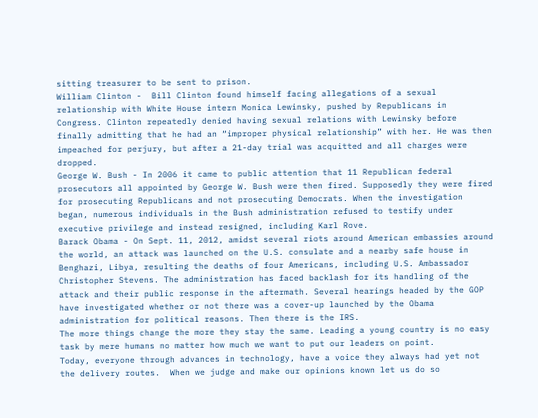sitting treasurer to be sent to prison.
William Clinton -  Bill Clinton found himself facing allegations of a sexual relationship with White House intern Monica Lewinsky, pushed by Republicans in Congress. Clinton repeatedly denied having sexual relations with Lewinsky before finally admitting that he had an “improper physical relationship” with her. He was then impeached for perjury, but after a 21-day trial was acquitted and all charges were dropped.
George W. Bush - In 2006 it came to public attention that 11 Republican federal prosecutors all appointed by George W. Bush were then fired. Supposedly they were fired for prosecuting Republicans and not prosecuting Democrats. When the investigation began, numerous individuals in the Bush administration refused to testify under executive privilege and instead resigned, including Karl Rove.
Barack Obama - On Sept. 11, 2012, amidst several riots around American embassies around the world, an attack was launched on the U.S. consulate and a nearby safe house in Benghazi, Libya, resulting the deaths of four Americans, including U.S. Ambassador Christopher Stevens. The administration has faced backlash for its handling of the attack and their public response in the aftermath. Several hearings headed by the GOP have investigated whether or not there was a cover-up launched by the Obama administration for political reasons. Then there is the IRS.
The more things change the more they stay the same. Leading a young country is no easy task by mere humans no matter how much we want to put our leaders on point.
Today, everyone through advances in technology, have a voice they always had yet not the delivery routes.  When we judge and make our opinions known let us do so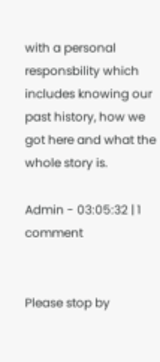with a personal responsbility which includes knowing our past history, how we got here and what the whole story is.

Admin - 03:05:32 | 1 comment


Please stop by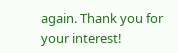again. Thank you for your interest!